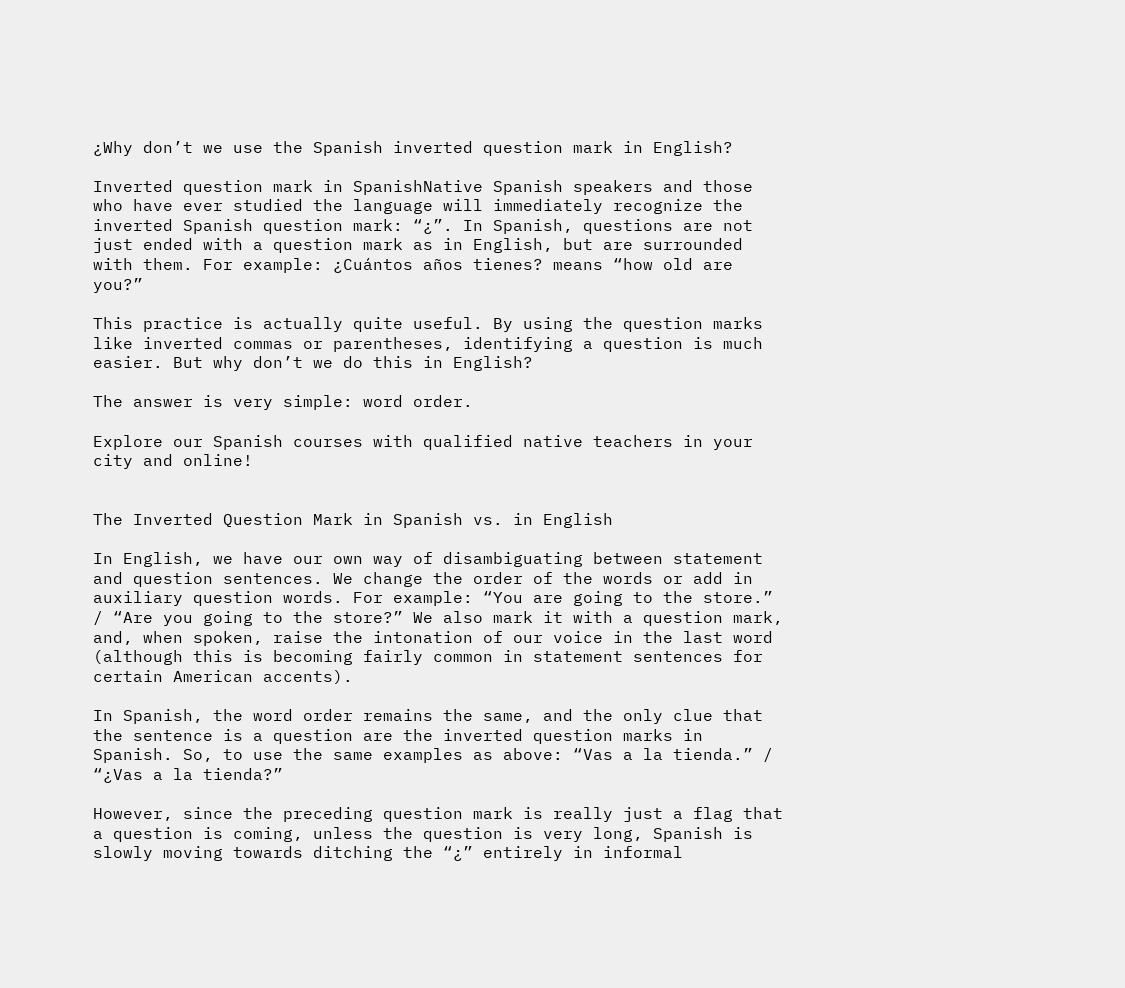¿Why don’t we use the Spanish inverted question mark in English?

Inverted question mark in SpanishNative Spanish speakers and those who have ever studied the language will immediately recognize the inverted Spanish question mark: “¿”. In Spanish, questions are not just ended with a question mark as in English, but are surrounded with them. For example: ¿Cuántos años tienes? means “how old are you?”

This practice is actually quite useful. By using the question marks like inverted commas or parentheses, identifying a question is much easier. But why don’t we do this in English?

The answer is very simple: word order.

Explore our Spanish courses with qualified native teachers in your city and online!


The Inverted Question Mark in Spanish vs. in English

In English, we have our own way of disambiguating between statement and question sentences. We change the order of the words or add in auxiliary question words. For example: “You are going to the store.” / “Are you going to the store?” We also mark it with a question mark, and, when spoken, raise the intonation of our voice in the last word (although this is becoming fairly common in statement sentences for certain American accents).

In Spanish, the word order remains the same, and the only clue that the sentence is a question are the inverted question marks in Spanish. So, to use the same examples as above: “Vas a la tienda.” / “¿Vas a la tienda?”

However, since the preceding question mark is really just a flag that a question is coming, unless the question is very long, Spanish is slowly moving towards ditching the “¿” entirely in informal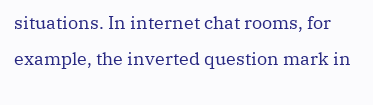situations. In internet chat rooms, for example, the inverted question mark in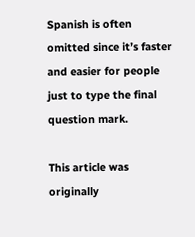Spanish is often omitted since it’s faster and easier for people just to type the final question mark.

This article was originally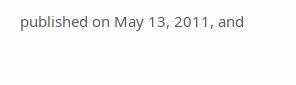published on May 13, 2011, and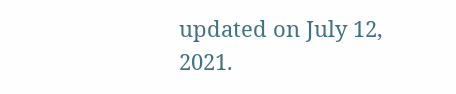updated on July 12, 2021.